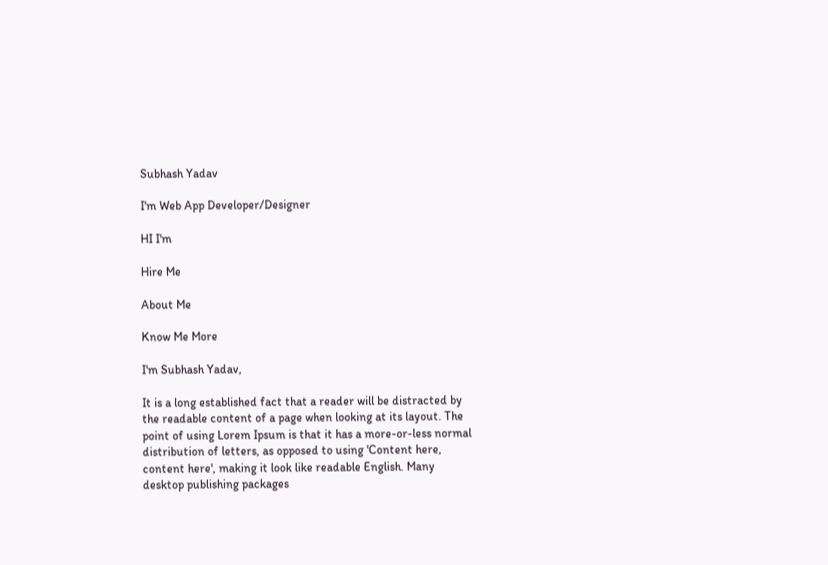Subhash Yadav

I'm Web App Developer/Designer

HI I'm

Hire Me

About Me

Know Me More

I'm Subhash Yadav,

It is a long established fact that a reader will be distracted by the readable content of a page when looking at its layout. The point of using Lorem Ipsum is that it has a more-or-less normal distribution of letters, as opposed to using 'Content here, content here', making it look like readable English. Many desktop publishing packages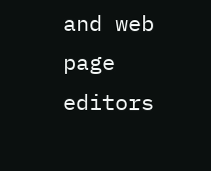and web page editors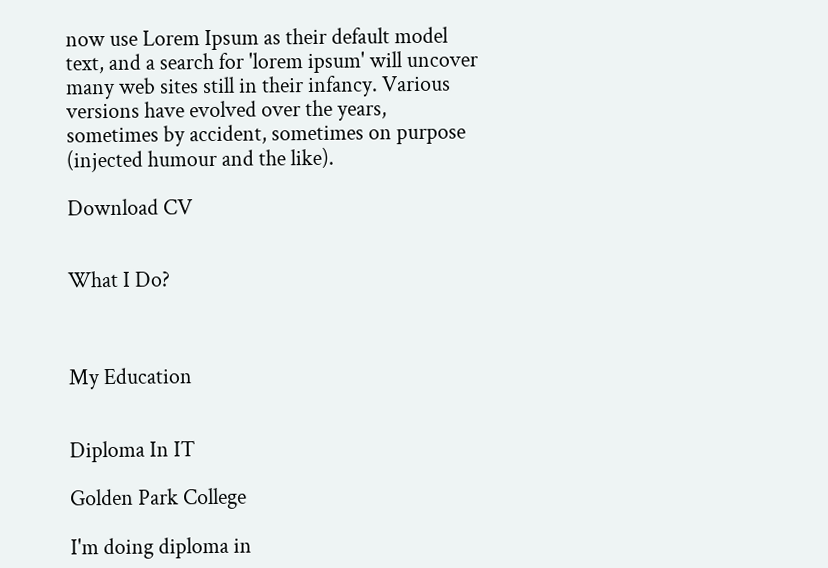now use Lorem Ipsum as their default model text, and a search for 'lorem ipsum' will uncover many web sites still in their infancy. Various versions have evolved over the years, sometimes by accident, sometimes on purpose (injected humour and the like).

Download CV


What I Do?



My Education


Diploma In IT

Golden Park College

I'm doing diploma in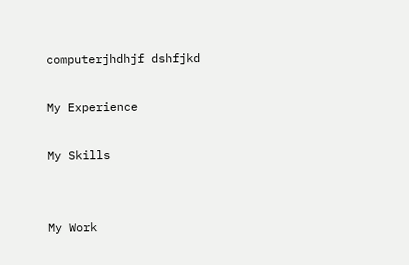computerjhdhjf dshfjkd

My Experience

My Skills


My Work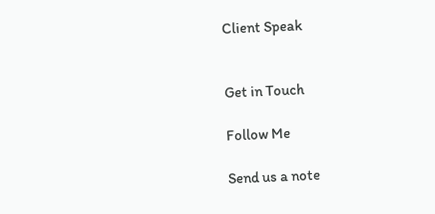Client Speak


Get in Touch

Follow Me

Send us a note